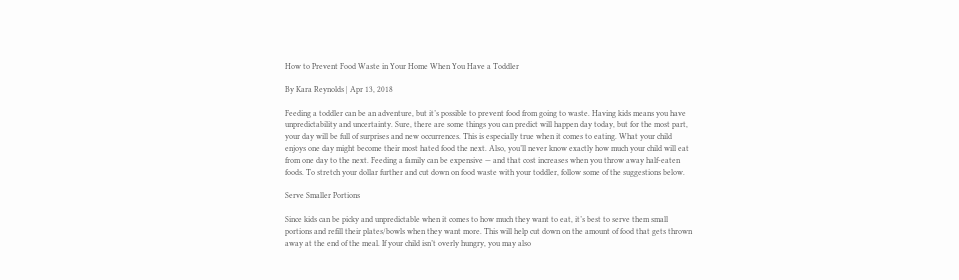How to Prevent Food Waste in Your Home When You Have a Toddler

By Kara Reynolds | Apr 13, 2018

Feeding a toddler can be an adventure, but it’s possible to prevent food from going to waste. Having kids means you have unpredictability and uncertainty. Sure, there are some things you can predict will happen day today, but for the most part, your day will be full of surprises and new occurrences. This is especially true when it comes to eating. What your child enjoys one day might become their most hated food the next. Also, you’ll never know exactly how much your child will eat from one day to the next. Feeding a family can be expensive — and that cost increases when you throw away half-eaten foods. To stretch your dollar further and cut down on food waste with your toddler, follow some of the suggestions below.

Serve Smaller Portions

Since kids can be picky and unpredictable when it comes to how much they want to eat, it’s best to serve them small portions and refill their plates/bowls when they want more. This will help cut down on the amount of food that gets thrown away at the end of the meal. If your child isn’t overly hungry, you may also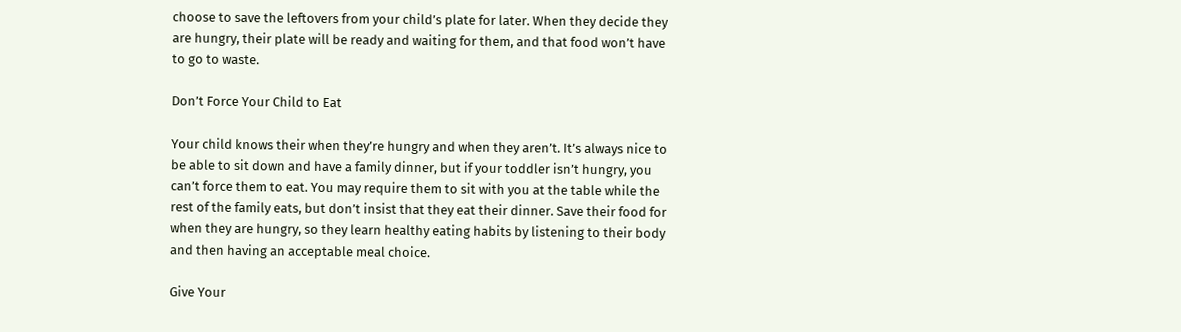choose to save the leftovers from your child’s plate for later. When they decide they are hungry, their plate will be ready and waiting for them, and that food won’t have to go to waste.

Don’t Force Your Child to Eat

Your child knows their when they’re hungry and when they aren’t. It’s always nice to be able to sit down and have a family dinner, but if your toddler isn’t hungry, you can’t force them to eat. You may require them to sit with you at the table while the rest of the family eats, but don’t insist that they eat their dinner. Save their food for when they are hungry, so they learn healthy eating habits by listening to their body and then having an acceptable meal choice.

Give Your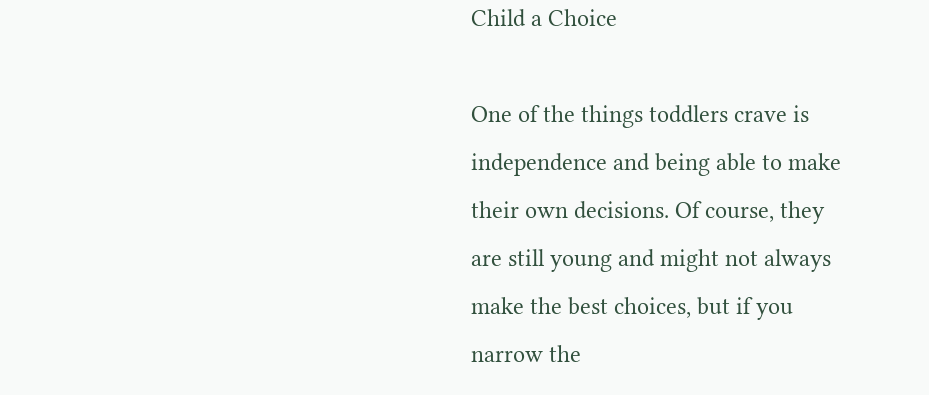Child a Choice

One of the things toddlers crave is independence and being able to make their own decisions. Of course, they are still young and might not always make the best choices, but if you narrow the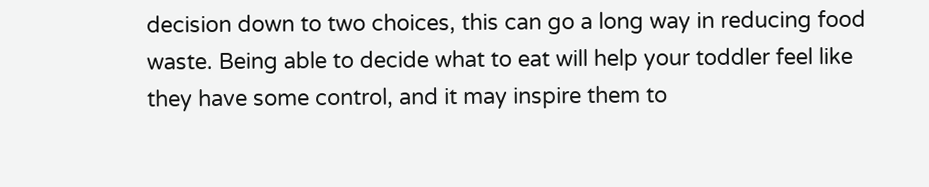decision down to two choices, this can go a long way in reducing food waste. Being able to decide what to eat will help your toddler feel like they have some control, and it may inspire them to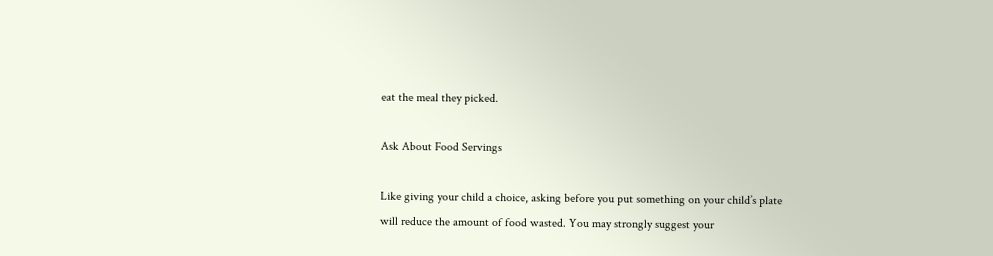eat the meal they picked.

Ask About Food Servings

Like giving your child a choice, asking before you put something on your child’s plate will reduce the amount of food wasted. You may strongly suggest your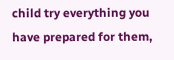child try everything you have prepared for them,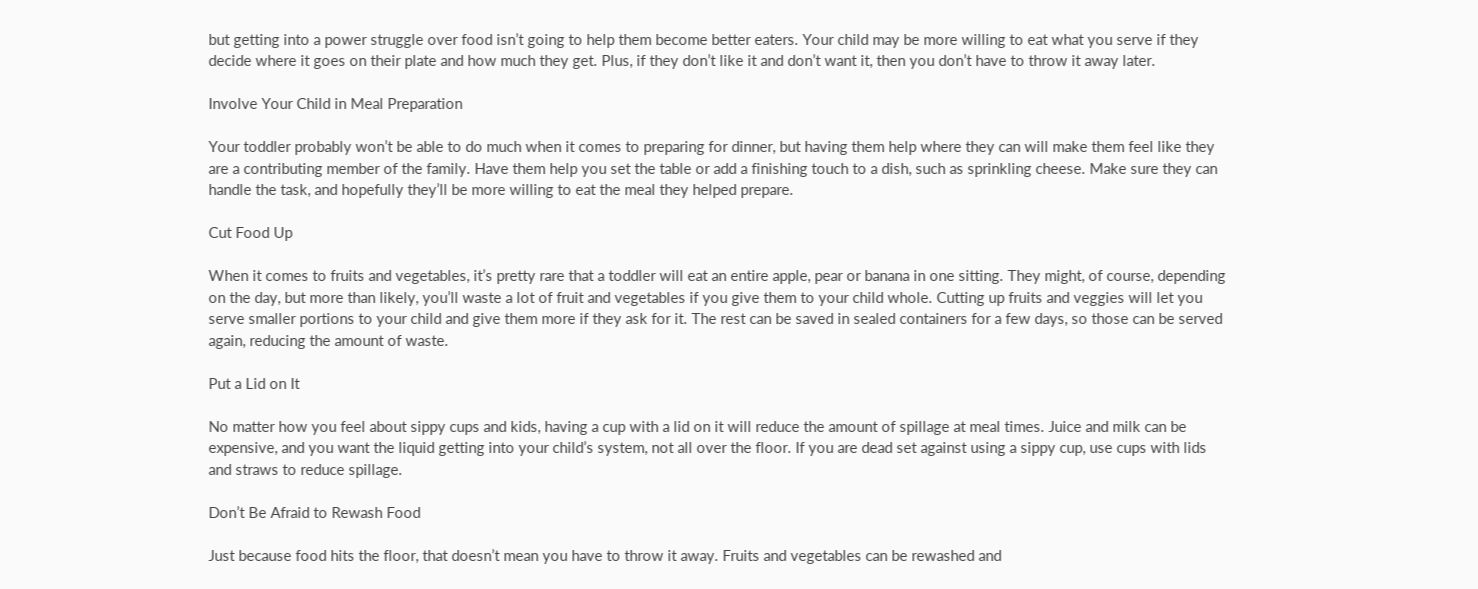but getting into a power struggle over food isn’t going to help them become better eaters. Your child may be more willing to eat what you serve if they decide where it goes on their plate and how much they get. Plus, if they don’t like it and don’t want it, then you don’t have to throw it away later.

Involve Your Child in Meal Preparation

Your toddler probably won’t be able to do much when it comes to preparing for dinner, but having them help where they can will make them feel like they are a contributing member of the family. Have them help you set the table or add a finishing touch to a dish, such as sprinkling cheese. Make sure they can handle the task, and hopefully they’ll be more willing to eat the meal they helped prepare.

Cut Food Up

When it comes to fruits and vegetables, it’s pretty rare that a toddler will eat an entire apple, pear or banana in one sitting. They might, of course, depending on the day, but more than likely, you’ll waste a lot of fruit and vegetables if you give them to your child whole. Cutting up fruits and veggies will let you serve smaller portions to your child and give them more if they ask for it. The rest can be saved in sealed containers for a few days, so those can be served again, reducing the amount of waste.

Put a Lid on It

No matter how you feel about sippy cups and kids, having a cup with a lid on it will reduce the amount of spillage at meal times. Juice and milk can be expensive, and you want the liquid getting into your child’s system, not all over the floor. If you are dead set against using a sippy cup, use cups with lids and straws to reduce spillage.

Don’t Be Afraid to Rewash Food

Just because food hits the floor, that doesn’t mean you have to throw it away. Fruits and vegetables can be rewashed and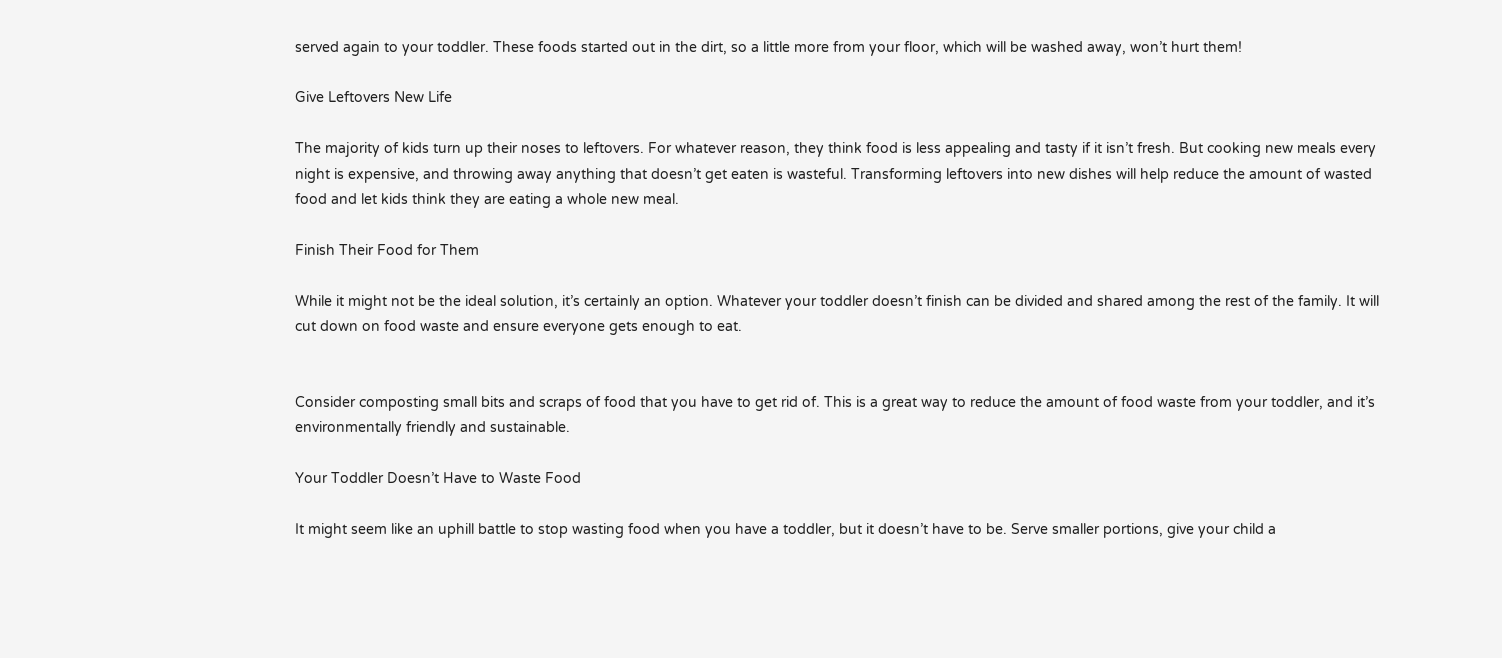served again to your toddler. These foods started out in the dirt, so a little more from your floor, which will be washed away, won’t hurt them!

Give Leftovers New Life

The majority of kids turn up their noses to leftovers. For whatever reason, they think food is less appealing and tasty if it isn’t fresh. But cooking new meals every night is expensive, and throwing away anything that doesn’t get eaten is wasteful. Transforming leftovers into new dishes will help reduce the amount of wasted food and let kids think they are eating a whole new meal.

Finish Their Food for Them

While it might not be the ideal solution, it’s certainly an option. Whatever your toddler doesn’t finish can be divided and shared among the rest of the family. It will cut down on food waste and ensure everyone gets enough to eat.


Consider composting small bits and scraps of food that you have to get rid of. This is a great way to reduce the amount of food waste from your toddler, and it’s environmentally friendly and sustainable.

Your Toddler Doesn’t Have to Waste Food

It might seem like an uphill battle to stop wasting food when you have a toddler, but it doesn’t have to be. Serve smaller portions, give your child a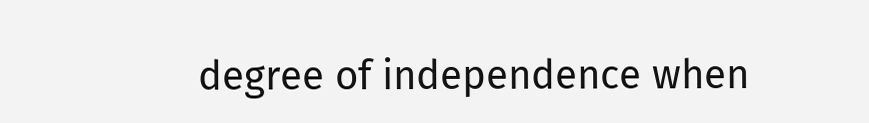degree of independence when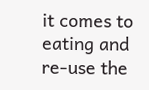it comes to eating and re-use the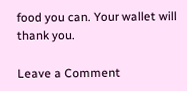food you can. Your wallet will thank you.

Leave a Comment